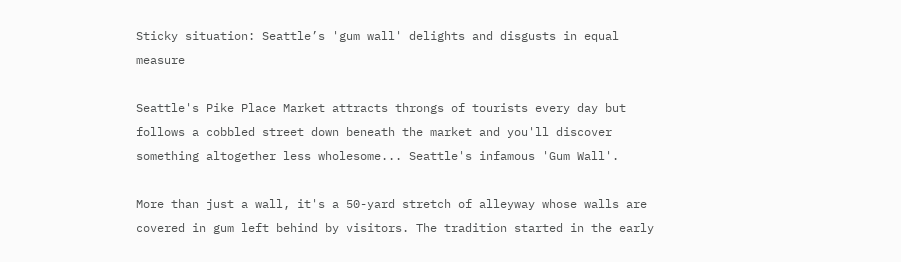Sticky situation: Seattle’s 'gum wall' delights and disgusts in equal measure

Seattle's Pike Place Market attracts throngs of tourists every day but follows a cobbled street down beneath the market and you'll discover something altogether less wholesome... Seattle's infamous 'Gum Wall'.

More than just a wall, it's a 50-yard stretch of alleyway whose walls are covered in gum left behind by visitors. The tradition started in the early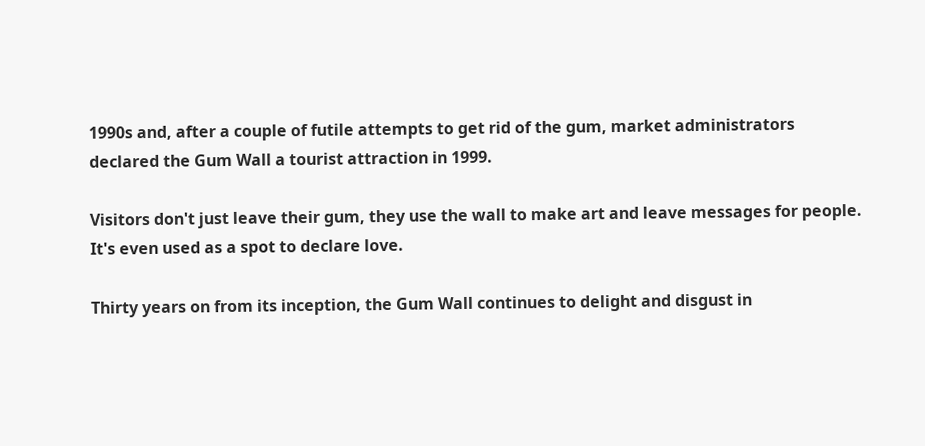1990s and, after a couple of futile attempts to get rid of the gum, market administrators declared the Gum Wall a tourist attraction in 1999.

Visitors don't just leave their gum, they use the wall to make art and leave messages for people. It's even used as a spot to declare love.

Thirty years on from its inception, the Gum Wall continues to delight and disgust in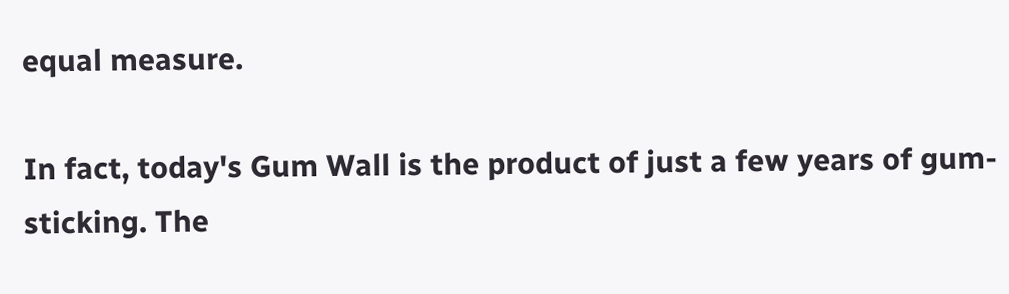equal measure.

In fact, today's Gum Wall is the product of just a few years of gum-sticking. The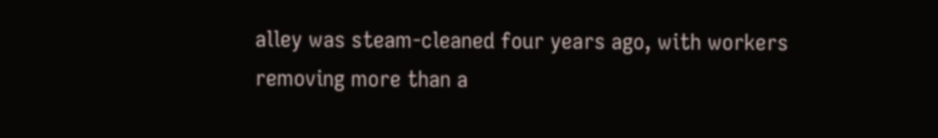alley was steam-cleaned four years ago, with workers removing more than a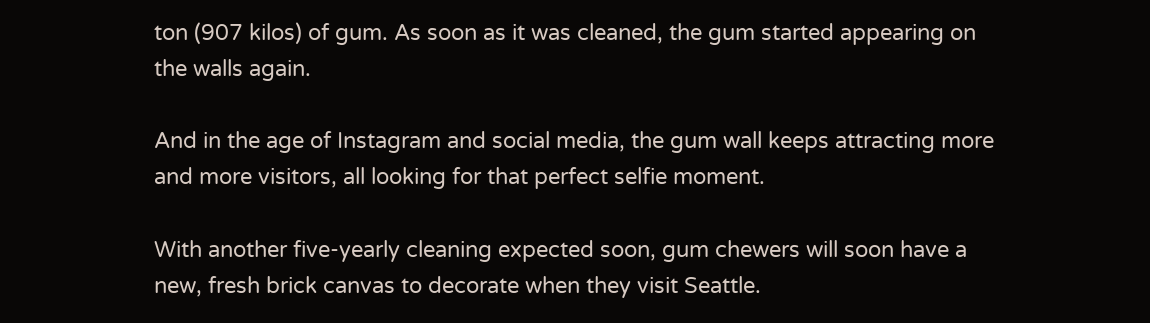ton (907 kilos) of gum. As soon as it was cleaned, the gum started appearing on the walls again.

And in the age of Instagram and social media, the gum wall keeps attracting more and more visitors, all looking for that perfect selfie moment.

With another five-yearly cleaning expected soon, gum chewers will soon have a new, fresh brick canvas to decorate when they visit Seattle.